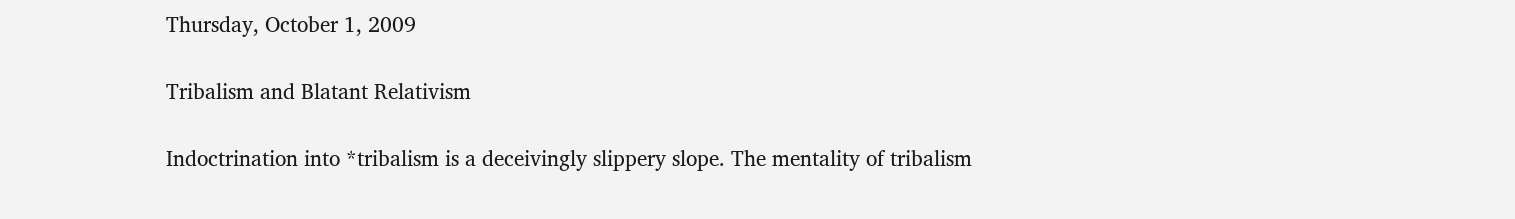Thursday, October 1, 2009

Tribalism and Blatant Relativism

Indoctrination into *tribalism is a deceivingly slippery slope. The mentality of tribalism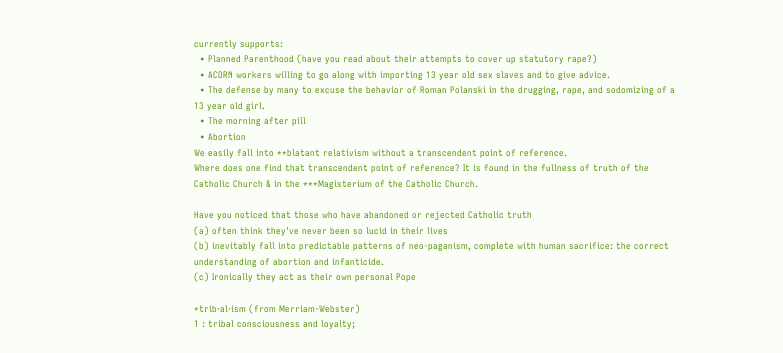currently supports:
  • Planned Parenthood (have you read about their attempts to cover up statutory rape?)
  • ACORN workers willing to go along with importing 13 year old sex slaves and to give advice.
  • The defense by many to excuse the behavior of Roman Polanski in the drugging, rape, and sodomizing of a 13 year old girl.
  • The morning after pill
  • Abortion
We easily fall into **blatant relativism without a transcendent point of reference.
Where does one find that transcendent point of reference? It is found in the fullness of truth of the Catholic Church & in the ***Magisterium of the Catholic Church.

Have you noticed that those who have abandoned or rejected Catholic truth
(a) often think they've never been so lucid in their lives
(b) inevitably fall into predictable patterns of neo-paganism, complete with human sacrifice: the correct understanding of abortion and infanticide.
(c) Ironically they act as their own personal Pope

*trib·al·ism (from Merriam-Webster)
1 : tribal consciousness and loyalty;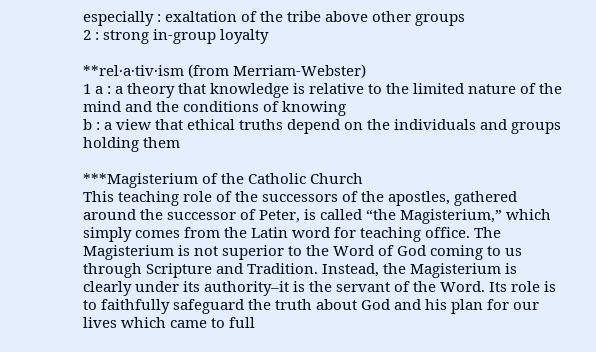especially : exaltation of the tribe above other groups
2 : strong in-group loyalty

**rel·a·tiv·ism (from Merriam-Webster)
1 a : a theory that knowledge is relative to the limited nature of the mind and the conditions of knowing
b : a view that ethical truths depend on the individuals and groups holding them

***Magisterium of the Catholic Church
This teaching role of the successors of the apostles, gathered around the successor of Peter, is called “the Magisterium,” which simply comes from the Latin word for teaching office. The Magisterium is not superior to the Word of God coming to us through Scripture and Tradition. Instead, the Magisterium is clearly under its authority–it is the servant of the Word. Its role is to faithfully safeguard the truth about God and his plan for our lives which came to full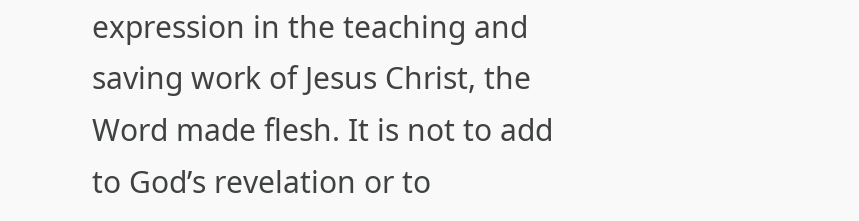expression in the teaching and saving work of Jesus Christ, the Word made flesh. It is not to add to God’s revelation or to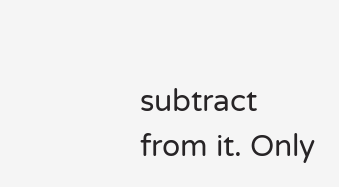subtract from it. Only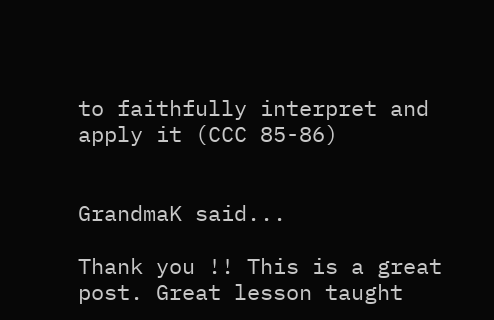to faithfully interpret and apply it (CCC 85-86)


GrandmaK said...

Thank you !! This is a great post. Great lesson taught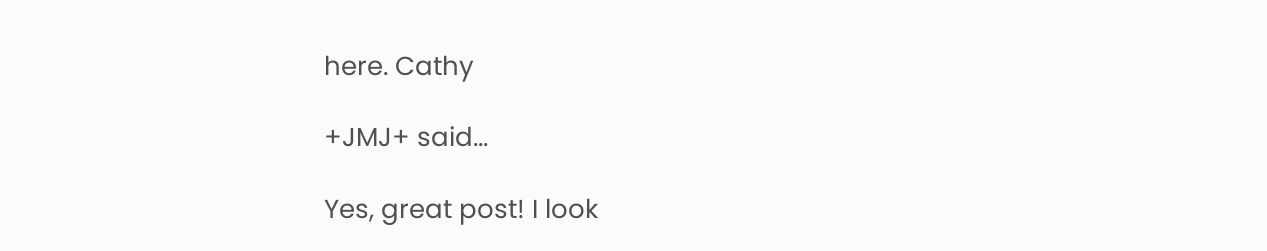here. Cathy

+JMJ+ said...

Yes, great post! I look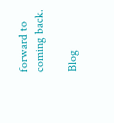forward to coming back.

Blog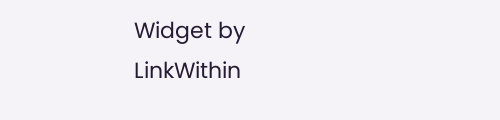Widget by LinkWithin